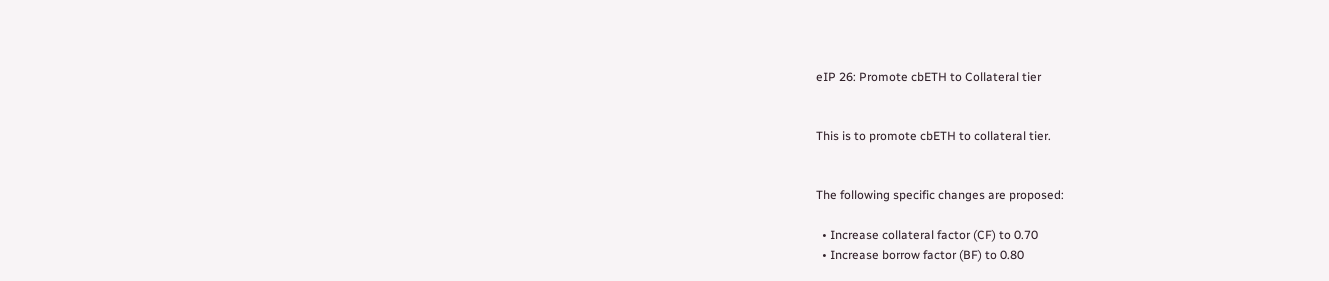eIP 26: Promote cbETH to Collateral tier


This is to promote cbETH to collateral tier.


The following specific changes are proposed:

  • Increase collateral factor (CF) to 0.70
  • Increase borrow factor (BF) to 0.80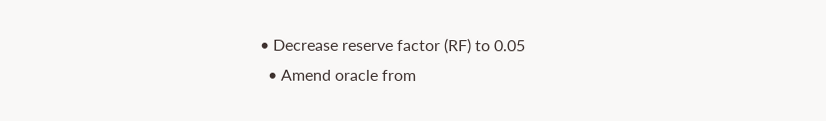• Decrease reserve factor (RF) to 0.05
  • Amend oracle from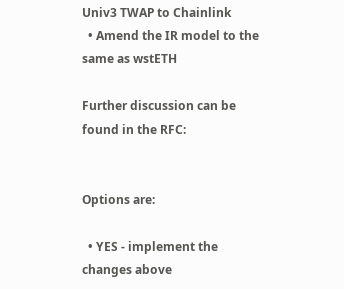Univ3 TWAP to Chainlink
  • Amend the IR model to the same as wstETH

Further discussion can be found in the RFC:


Options are:

  • YES - implement the changes above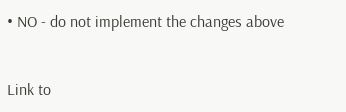• NO - do not implement the changes above


Link to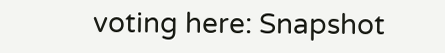voting here: Snapshot